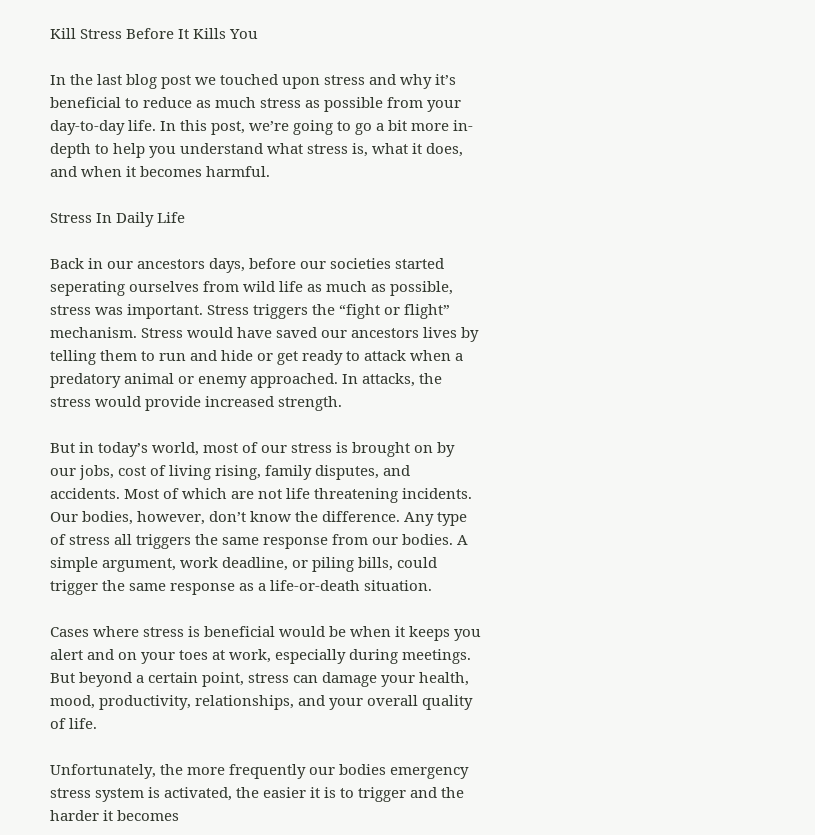Kill Stress Before It Kills You

In the last blog post we touched upon stress and why it’s beneficial to reduce as much stress as possible from your day-to-day life. In this post, we’re going to go a bit more in-depth to help you understand what stress is, what it does, and when it becomes harmful.

Stress In Daily Life

Back in our ancestors days, before our societies started seperating ourselves from wild life as much as possible, stress was important. Stress triggers the “fight or flight” mechanism. Stress would have saved our ancestors lives by telling them to run and hide or get ready to attack when a predatory animal or enemy approached. In attacks, the stress would provide increased strength.

But in today’s world, most of our stress is brought on by our jobs, cost of living rising, family disputes, and accidents. Most of which are not life threatening incidents. Our bodies, however, don’t know the difference. Any type of stress all triggers the same response from our bodies. A simple argument, work deadline, or piling bills, could trigger the same response as a life-or-death situation.

Cases where stress is beneficial would be when it keeps you alert and on your toes at work, especially during meetings. But beyond a certain point, stress can damage your health, mood, productivity, relationships, and your overall quality of life.

Unfortunately, the more frequently our bodies emergency stress system is activated, the easier it is to trigger and the harder it becomes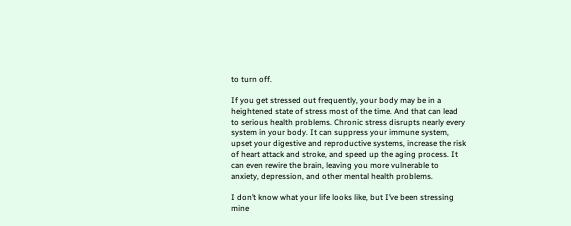to turn off.

If you get stressed out frequently, your body may be in a heightened state of stress most of the time. And that can lead to serious health problems. Chronic stress disrupts nearly every system in your body. It can suppress your immune system, upset your digestive and reproductive systems, increase the risk of heart attack and stroke, and speed up the aging process. It can even rewire the brain, leaving you more vulnerable to anxiety, depression, and other mental health problems.

I don’t know what your life looks like, but I’ve been stressing mine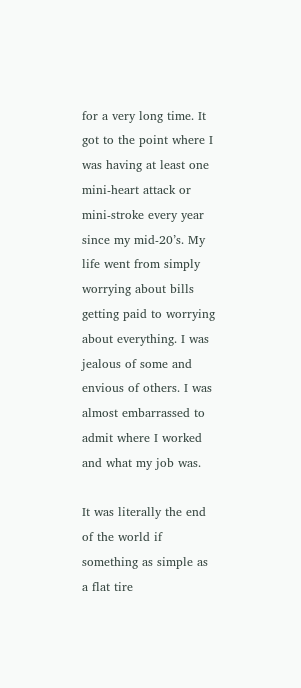for a very long time. It got to the point where I was having at least one mini-heart attack or mini-stroke every year since my mid-20’s. My life went from simply worrying about bills getting paid to worrying about everything. I was jealous of some and envious of others. I was almost embarrassed to admit where I worked and what my job was.

It was literally the end of the world if something as simple as a flat tire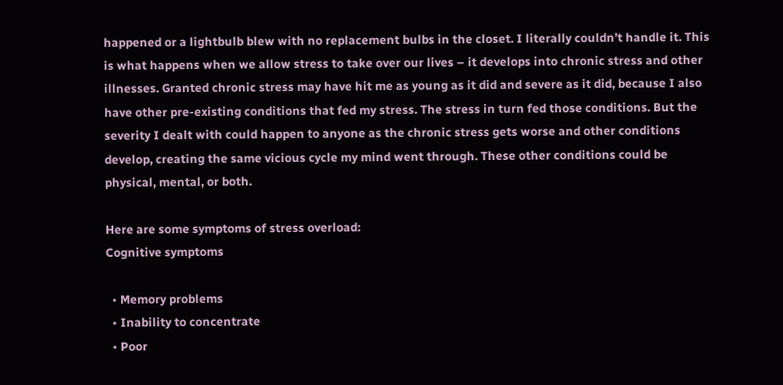happened or a lightbulb blew with no replacement bulbs in the closet. I literally couldn’t handle it. This is what happens when we allow stress to take over our lives – it develops into chronic stress and other illnesses. Granted chronic stress may have hit me as young as it did and severe as it did, because I also have other pre-existing conditions that fed my stress. The stress in turn fed those conditions. But the severity I dealt with could happen to anyone as the chronic stress gets worse and other conditions develop, creating the same vicious cycle my mind went through. These other conditions could be physical, mental, or both.

Here are some symptoms of stress overload:
Cognitive symptoms

  • Memory problems
  • Inability to concentrate
  • Poor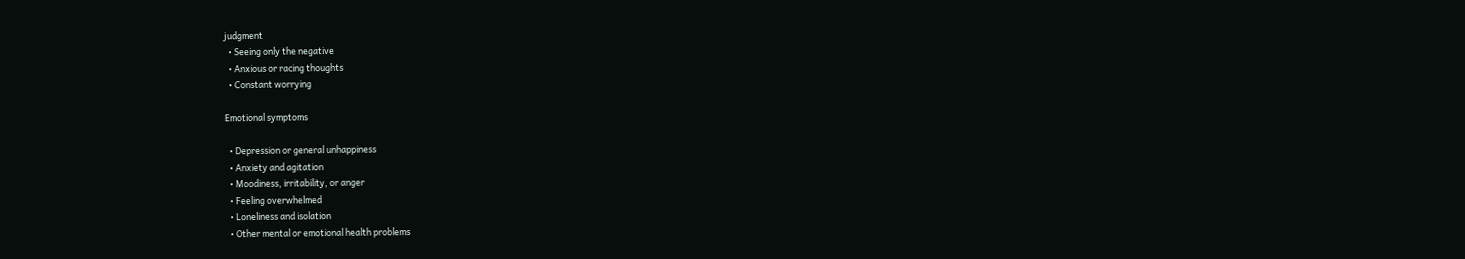judgment
  • Seeing only the negative
  • Anxious or racing thoughts
  • Constant worrying

Emotional symptoms

  • Depression or general unhappiness
  • Anxiety and agitation
  • Moodiness, irritability, or anger
  • Feeling overwhelmed
  • Loneliness and isolation
  • Other mental or emotional health problems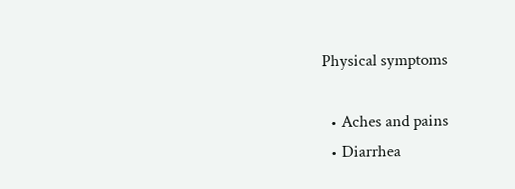Physical symptoms

  • Aches and pains
  • Diarrhea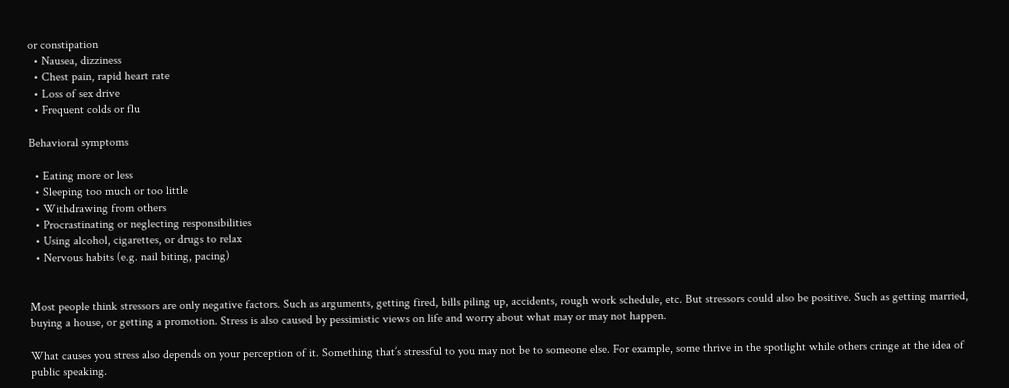or constipation
  • Nausea, dizziness
  • Chest pain, rapid heart rate
  • Loss of sex drive
  • Frequent colds or flu

Behavioral symptoms

  • Eating more or less
  • Sleeping too much or too little
  • Withdrawing from others
  • Procrastinating or neglecting responsibilities
  • Using alcohol, cigarettes, or drugs to relax
  • Nervous habits (e.g. nail biting, pacing)


Most people think stressors are only negative factors. Such as arguments, getting fired, bills piling up, accidents, rough work schedule, etc. But stressors could also be positive. Such as getting married, buying a house, or getting a promotion. Stress is also caused by pessimistic views on life and worry about what may or may not happen.

What causes you stress also depends on your perception of it. Something that’s stressful to you may not be to someone else. For example, some thrive in the spotlight while others cringe at the idea of public speaking.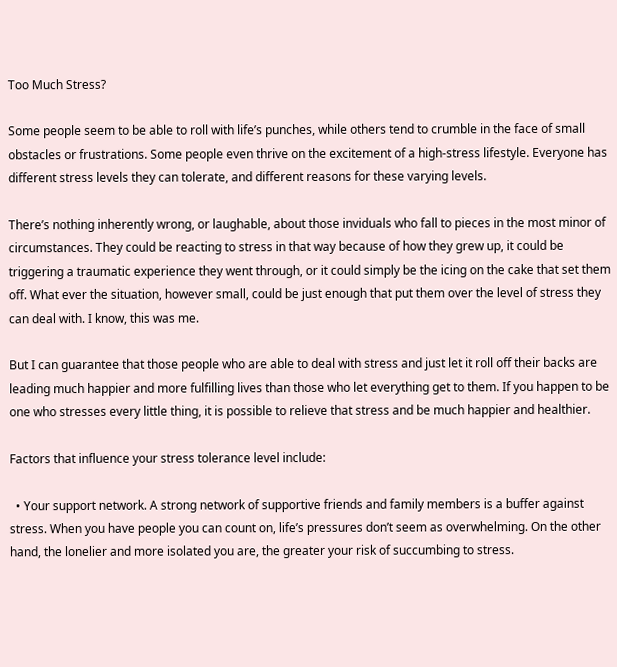Too Much Stress?

Some people seem to be able to roll with life’s punches, while others tend to crumble in the face of small obstacles or frustrations. Some people even thrive on the excitement of a high-stress lifestyle. Everyone has different stress levels they can tolerate, and different reasons for these varying levels.

There’s nothing inherently wrong, or laughable, about those inviduals who fall to pieces in the most minor of circumstances. They could be reacting to stress in that way because of how they grew up, it could be triggering a traumatic experience they went through, or it could simply be the icing on the cake that set them off. What ever the situation, however small, could be just enough that put them over the level of stress they can deal with. I know, this was me.

But I can guarantee that those people who are able to deal with stress and just let it roll off their backs are leading much happier and more fulfilling lives than those who let everything get to them. If you happen to be one who stresses every little thing, it is possible to relieve that stress and be much happier and healthier.

Factors that influence your stress tolerance level include:

  • Your support network. A strong network of supportive friends and family members is a buffer against stress. When you have people you can count on, life’s pressures don’t seem as overwhelming. On the other hand, the lonelier and more isolated you are, the greater your risk of succumbing to stress.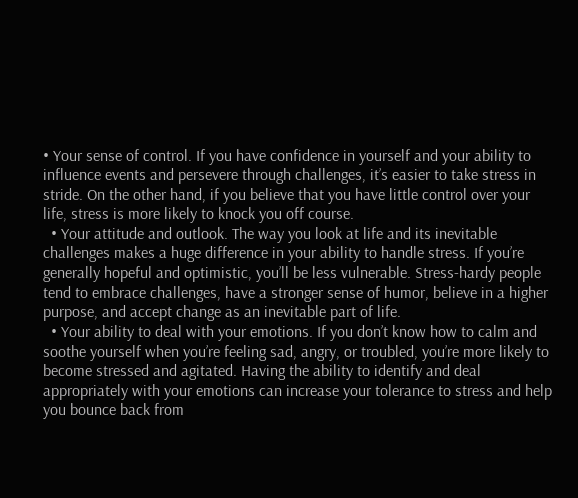• Your sense of control. If you have confidence in yourself and your ability to influence events and persevere through challenges, it’s easier to take stress in stride. On the other hand, if you believe that you have little control over your life, stress is more likely to knock you off course.
  • Your attitude and outlook. The way you look at life and its inevitable challenges makes a huge difference in your ability to handle stress. If you’re generally hopeful and optimistic, you’ll be less vulnerable. Stress-hardy people tend to embrace challenges, have a stronger sense of humor, believe in a higher purpose, and accept change as an inevitable part of life.
  • Your ability to deal with your emotions. If you don’t know how to calm and soothe yourself when you’re feeling sad, angry, or troubled, you’re more likely to become stressed and agitated. Having the ability to identify and deal appropriately with your emotions can increase your tolerance to stress and help you bounce back from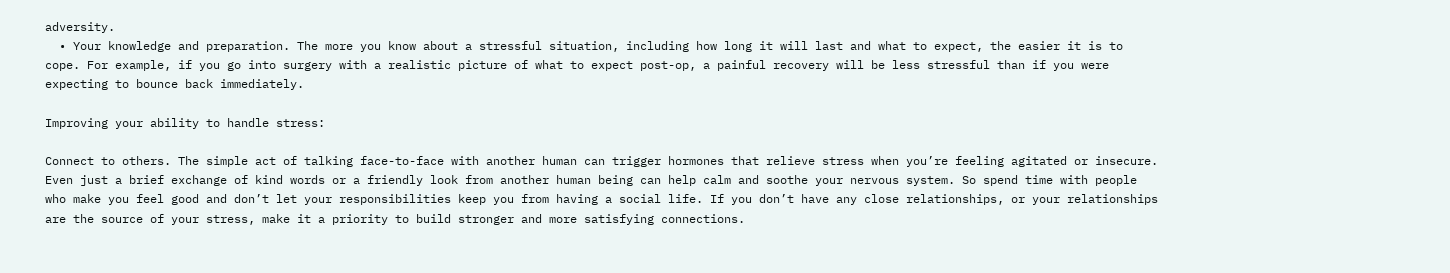adversity.
  • Your knowledge and preparation. The more you know about a stressful situation, including how long it will last and what to expect, the easier it is to cope. For example, if you go into surgery with a realistic picture of what to expect post-op, a painful recovery will be less stressful than if you were expecting to bounce back immediately.

Improving your ability to handle stress:

Connect to others. The simple act of talking face-to-face with another human can trigger hormones that relieve stress when you’re feeling agitated or insecure. Even just a brief exchange of kind words or a friendly look from another human being can help calm and soothe your nervous system. So spend time with people who make you feel good and don’t let your responsibilities keep you from having a social life. If you don’t have any close relationships, or your relationships are the source of your stress, make it a priority to build stronger and more satisfying connections.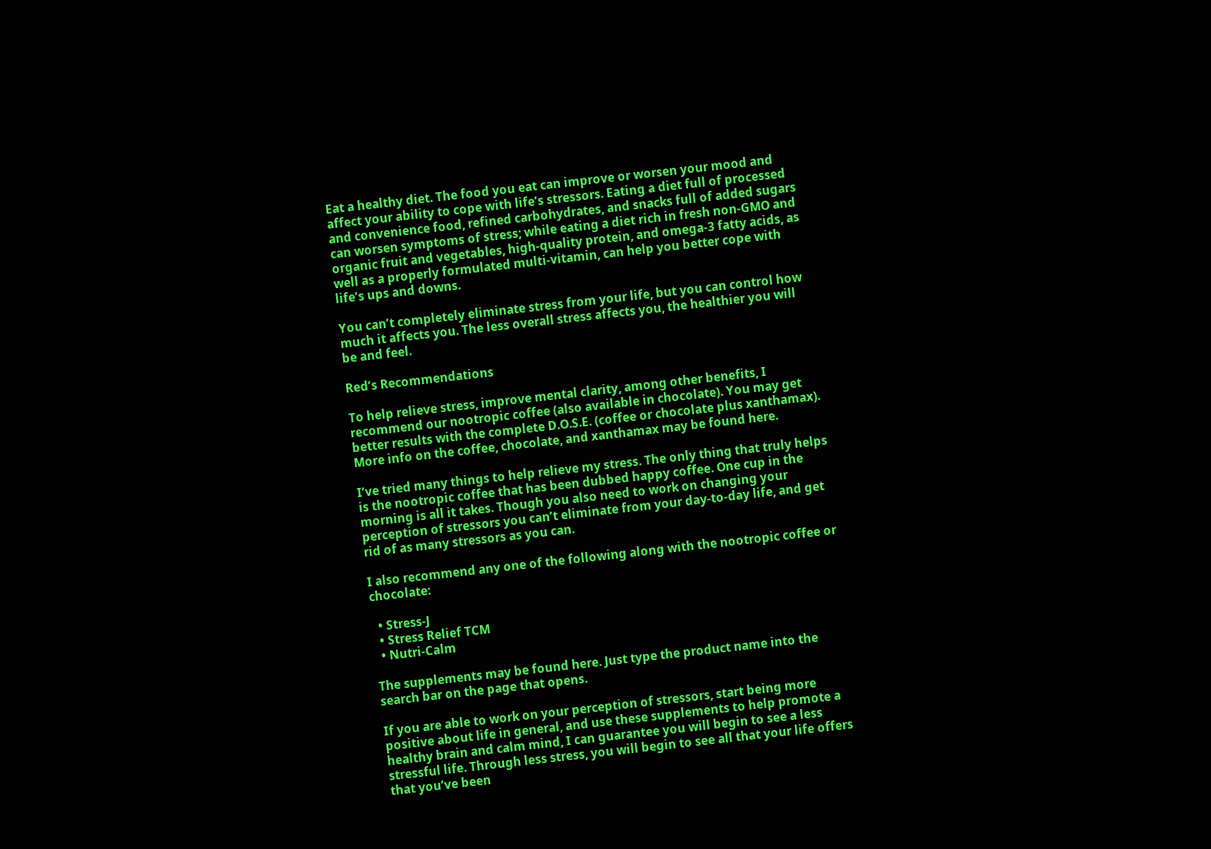Eat a healthy diet. The food you eat can improve or worsen your mood and affect your ability to cope with life’s stressors. Eating a diet full of processed and convenience food, refined carbohydrates, and snacks full of added sugars can worsen symptoms of stress; while eating a diet rich in fresh non-GMO and organic fruit and vegetables, high-quality protein, and omega-3 fatty acids, as well as a properly formulated multi-vitamin, can help you better cope with life’s ups and downs.

You can’t completely eliminate stress from your life, but you can control how much it affects you. The less overall stress affects you, the healthier you will be and feel.

Red’s Recommendations

To help relieve stress, improve mental clarity, among other benefits, I recommend our nootropic coffee (also available in chocolate). You may get better results with the complete D.O.S.E. (coffee or chocolate plus xanthamax). More info on the coffee, chocolate, and xanthamax may be found here.

I’ve tried many things to help relieve my stress. The only thing that truly helps is the nootropic coffee that has been dubbed happy coffee. One cup in the morning is all it takes. Though you also need to work on changing your perception of stressors you can’t eliminate from your day-to-day life, and get rid of as many stressors as you can.

I also recommend any one of the following along with the nootropic coffee or chocolate:

  • Stress-J
  • Stress Relief TCM
  • Nutri-Calm

The supplements may be found here. Just type the product name into the search bar on the page that opens.

If you are able to work on your perception of stressors, start being more positive about life in general, and use these supplements to help promote a healthy brain and calm mind, I can guarantee you will begin to see a less stressful life. Through less stress, you will begin to see all that your life offers that you’ve been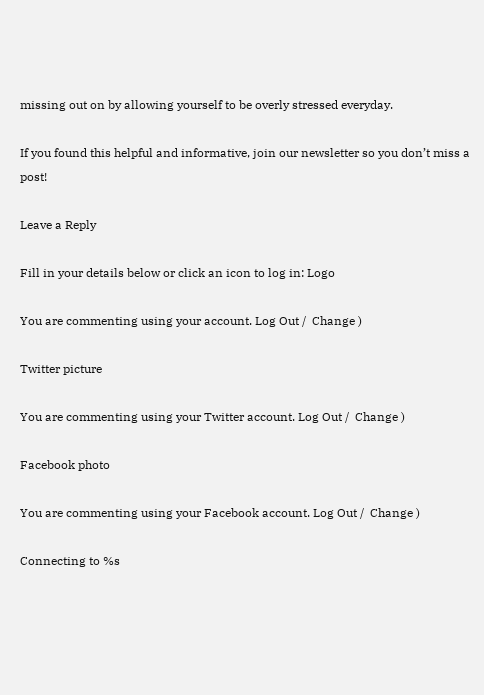missing out on by allowing yourself to be overly stressed everyday.

If you found this helpful and informative, join our newsletter so you don’t miss a post!

Leave a Reply

Fill in your details below or click an icon to log in: Logo

You are commenting using your account. Log Out /  Change )

Twitter picture

You are commenting using your Twitter account. Log Out /  Change )

Facebook photo

You are commenting using your Facebook account. Log Out /  Change )

Connecting to %s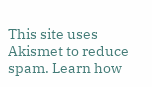This site uses Akismet to reduce spam. Learn how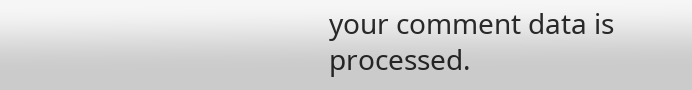your comment data is processed.